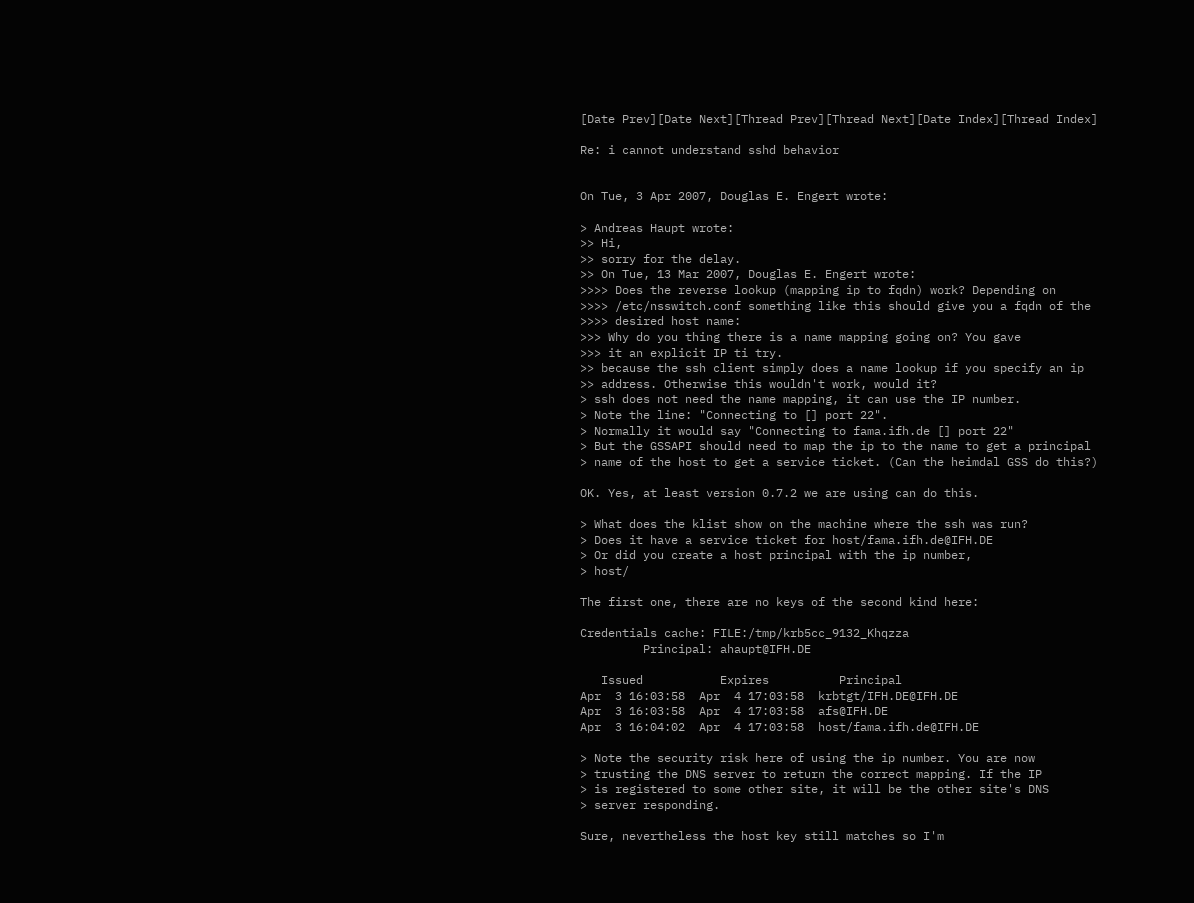[Date Prev][Date Next][Thread Prev][Thread Next][Date Index][Thread Index]

Re: i cannot understand sshd behavior


On Tue, 3 Apr 2007, Douglas E. Engert wrote:

> Andreas Haupt wrote:
>> Hi,
>> sorry for the delay.
>> On Tue, 13 Mar 2007, Douglas E. Engert wrote:
>>>> Does the reverse lookup (mapping ip to fqdn) work? Depending on
>>>> /etc/nsswitch.conf something like this should give you a fqdn of the
>>>> desired host name:
>>> Why do you thing there is a name mapping going on? You gave
>>> it an explicit IP ti try.
>> because the ssh client simply does a name lookup if you specify an ip
>> address. Otherwise this wouldn't work, would it?
> ssh does not need the name mapping, it can use the IP number.
> Note the line: "Connecting to [] port 22".
> Normally it would say "Connecting to fama.ifh.de [] port 22"
> But the GSSAPI should need to map the ip to the name to get a principal
> name of the host to get a service ticket. (Can the heimdal GSS do this?)

OK. Yes, at least version 0.7.2 we are using can do this.

> What does the klist show on the machine where the ssh was run?
> Does it have a service ticket for host/fama.ifh.de@IFH.DE
> Or did you create a host principal with the ip number,
> host/

The first one, there are no keys of the second kind here:

Credentials cache: FILE:/tmp/krb5cc_9132_Khqzza
         Principal: ahaupt@IFH.DE

   Issued           Expires          Principal
Apr  3 16:03:58  Apr  4 17:03:58  krbtgt/IFH.DE@IFH.DE
Apr  3 16:03:58  Apr  4 17:03:58  afs@IFH.DE
Apr  3 16:04:02  Apr  4 17:03:58  host/fama.ifh.de@IFH.DE

> Note the security risk here of using the ip number. You are now
> trusting the DNS server to return the correct mapping. If the IP
> is registered to some other site, it will be the other site's DNS
> server responding.

Sure, nevertheless the host key still matches so I'm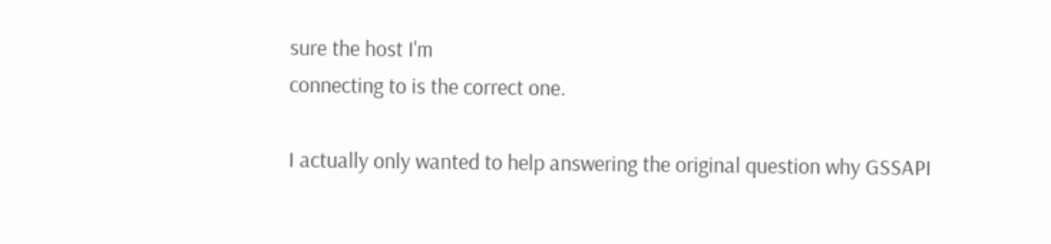sure the host I'm
connecting to is the correct one.

I actually only wanted to help answering the original question why GSSAPI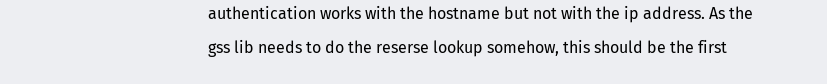authentication works with the hostname but not with the ip address. As the
gss lib needs to do the reserse lookup somehow, this should be the first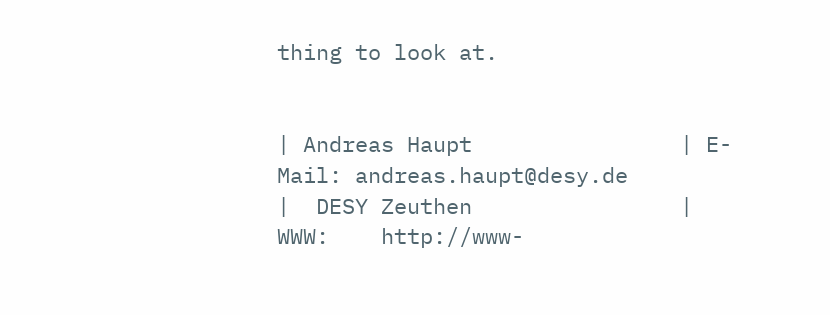thing to look at.


| Andreas Haupt                | E-Mail: andreas.haupt@desy.de
|  DESY Zeuthen                | WWW:    http://www-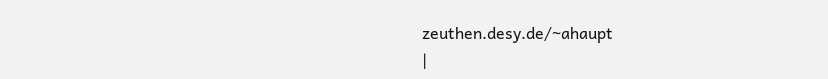zeuthen.desy.de/~ahaupt
|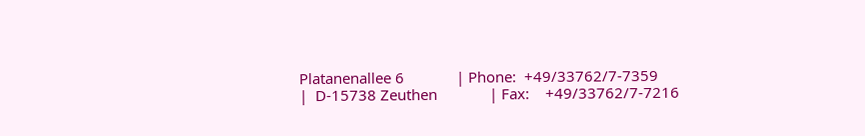Platanenallee 6             | Phone:  +49/33762/7-7359
|  D-15738 Zeuthen             | Fax:    +49/33762/7-7216